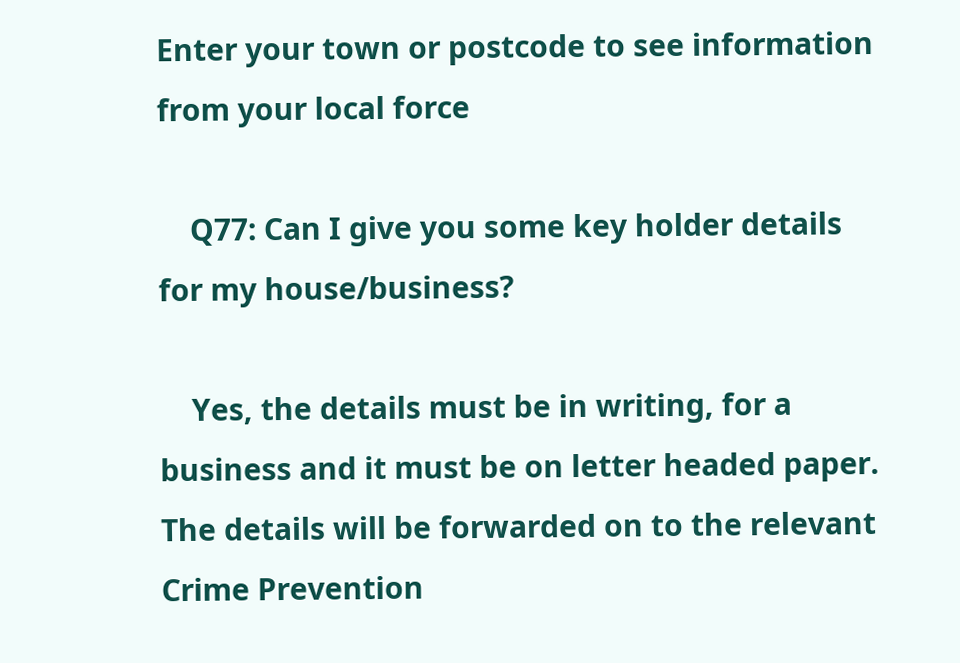Enter your town or postcode to see information from your local force

    Q77: Can I give you some key holder details for my house/business?

    Yes, the details must be in writing, for a business and it must be on letter headed paper. The details will be forwarded on to the relevant Crime Prevention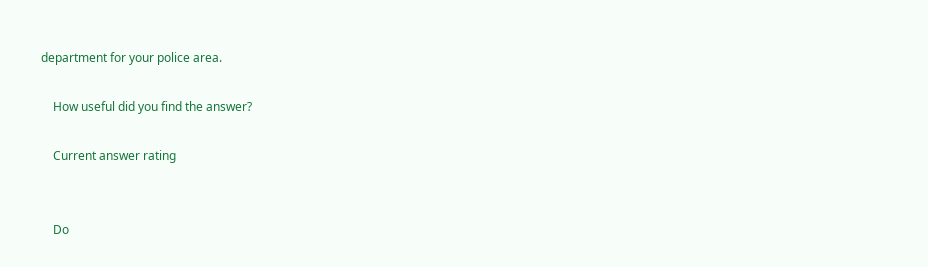department for your police area.

    How useful did you find the answer?

    Current answer rating


    Do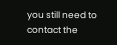you still need to contact the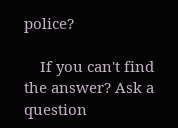police?

    If you can't find the answer? Ask a question